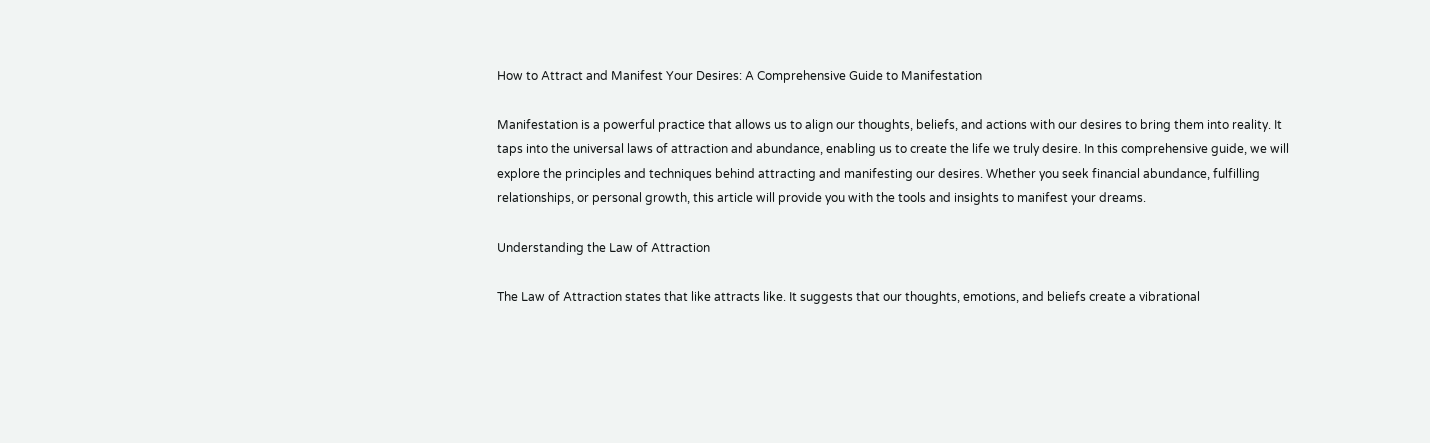How to Attract and Manifest Your Desires: A Comprehensive Guide to Manifestation

Manifestation is a powerful practice that allows us to align our thoughts, beliefs, and actions with our desires to bring them into reality. It taps into the universal laws of attraction and abundance, enabling us to create the life we truly desire. In this comprehensive guide, we will explore the principles and techniques behind attracting and manifesting our desires. Whether you seek financial abundance, fulfilling relationships, or personal growth, this article will provide you with the tools and insights to manifest your dreams.

Understanding the Law of Attraction

The Law of Attraction states that like attracts like. It suggests that our thoughts, emotions, and beliefs create a vibrational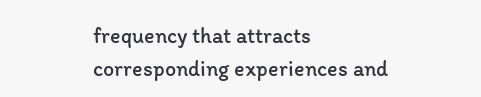frequency that attracts corresponding experiences and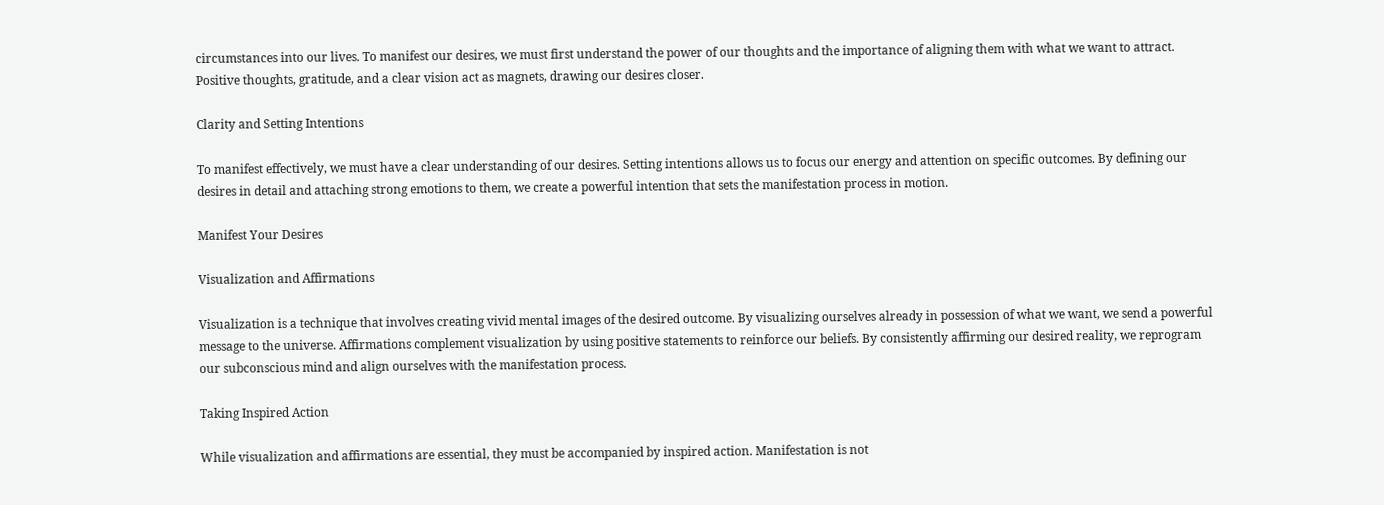circumstances into our lives. To manifest our desires, we must first understand the power of our thoughts and the importance of aligning them with what we want to attract. Positive thoughts, gratitude, and a clear vision act as magnets, drawing our desires closer.

Clarity and Setting Intentions

To manifest effectively, we must have a clear understanding of our desires. Setting intentions allows us to focus our energy and attention on specific outcomes. By defining our desires in detail and attaching strong emotions to them, we create a powerful intention that sets the manifestation process in motion.

Manifest Your Desires

Visualization and Affirmations

Visualization is a technique that involves creating vivid mental images of the desired outcome. By visualizing ourselves already in possession of what we want, we send a powerful message to the universe. Affirmations complement visualization by using positive statements to reinforce our beliefs. By consistently affirming our desired reality, we reprogram our subconscious mind and align ourselves with the manifestation process.

Taking Inspired Action

While visualization and affirmations are essential, they must be accompanied by inspired action. Manifestation is not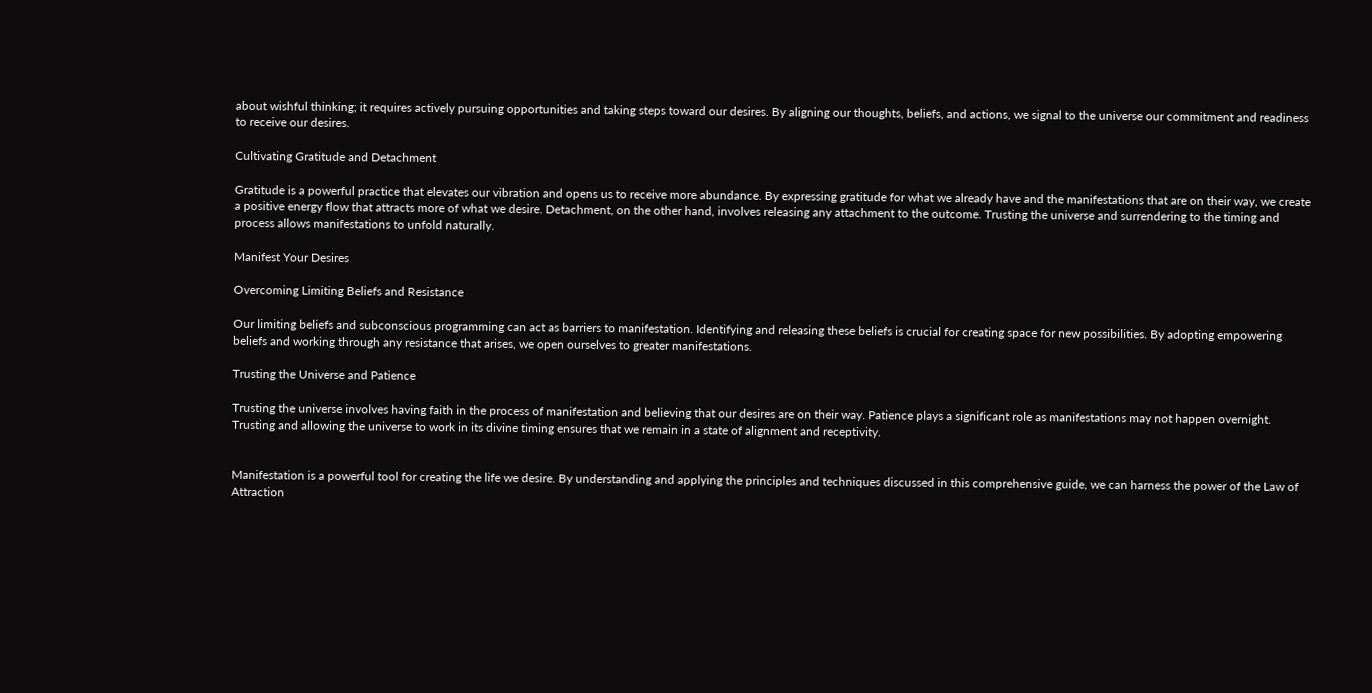about wishful thinking; it requires actively pursuing opportunities and taking steps toward our desires. By aligning our thoughts, beliefs, and actions, we signal to the universe our commitment and readiness to receive our desires.

Cultivating Gratitude and Detachment

Gratitude is a powerful practice that elevates our vibration and opens us to receive more abundance. By expressing gratitude for what we already have and the manifestations that are on their way, we create a positive energy flow that attracts more of what we desire. Detachment, on the other hand, involves releasing any attachment to the outcome. Trusting the universe and surrendering to the timing and process allows manifestations to unfold naturally.

Manifest Your Desires

Overcoming Limiting Beliefs and Resistance

Our limiting beliefs and subconscious programming can act as barriers to manifestation. Identifying and releasing these beliefs is crucial for creating space for new possibilities. By adopting empowering beliefs and working through any resistance that arises, we open ourselves to greater manifestations.

Trusting the Universe and Patience

Trusting the universe involves having faith in the process of manifestation and believing that our desires are on their way. Patience plays a significant role as manifestations may not happen overnight. Trusting and allowing the universe to work in its divine timing ensures that we remain in a state of alignment and receptivity.


Manifestation is a powerful tool for creating the life we desire. By understanding and applying the principles and techniques discussed in this comprehensive guide, we can harness the power of the Law of Attraction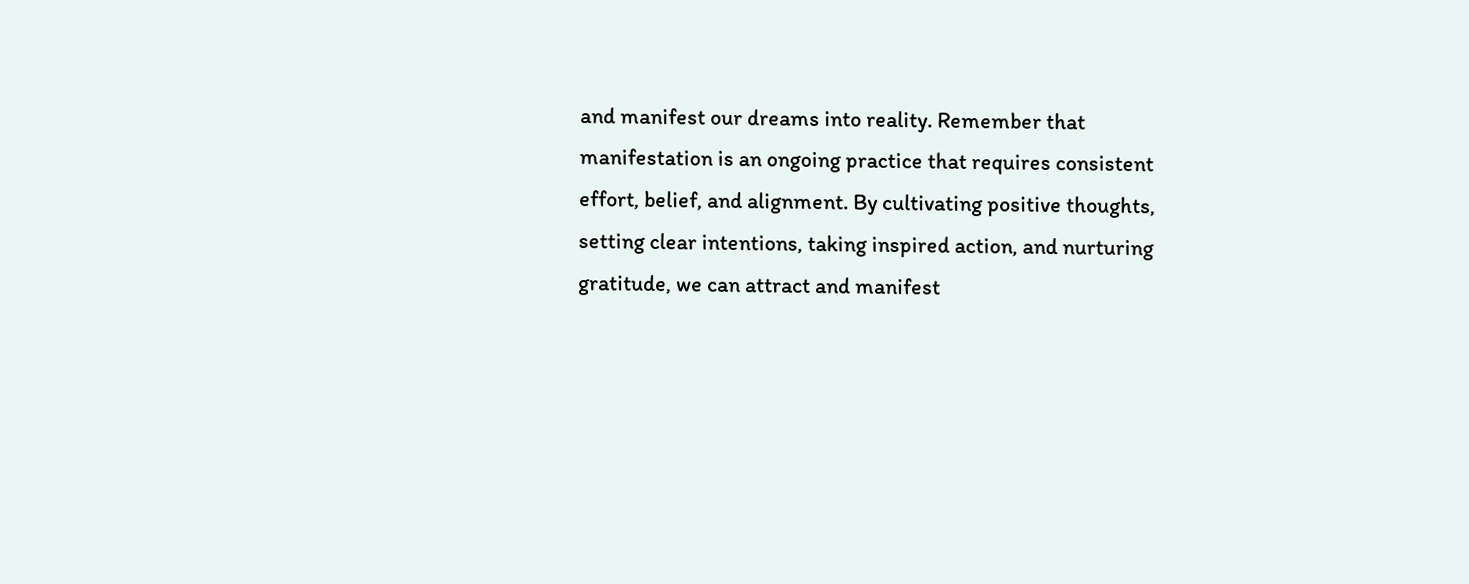and manifest our dreams into reality. Remember that manifestation is an ongoing practice that requires consistent effort, belief, and alignment. By cultivating positive thoughts, setting clear intentions, taking inspired action, and nurturing gratitude, we can attract and manifest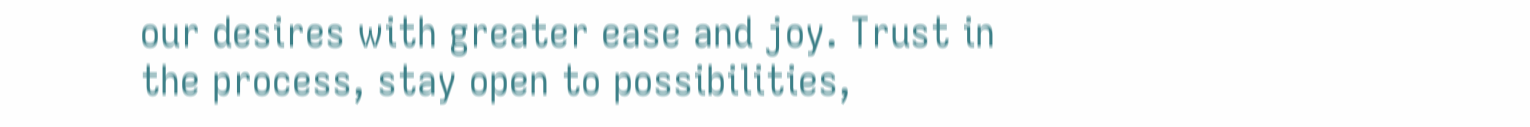our desires with greater ease and joy. Trust in the process, stay open to possibilities,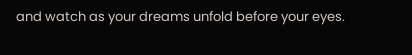and watch as your dreams unfold before your eyes.